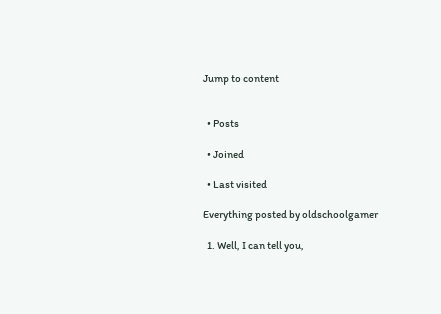Jump to content


  • Posts

  • Joined

  • Last visited

Everything posted by oldschoolgamer

  1. Well, I can tell you,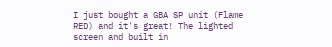I just bought a GBA SP unit (Flame RED) and it's great! The lighted screen and built in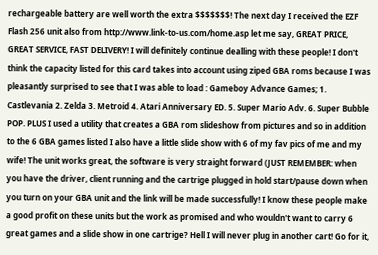rechargeable battery are well worth the extra $$$$$$$! The next day I received the EZF Flash 256 unit also from http://www.link-to-us.com/home.asp let me say, GREAT PRICE, GREAT SERVICE, FAST DELIVERY! I will definitely continue dealling with these people! I don't think the capacity listed for this card takes into account using ziped GBA roms because I was pleasantly surprised to see that I was able to load : Gameboy Advance Games; 1. Castlevania 2. Zelda 3. Metroid 4. Atari Anniversary ED. 5. Super Mario Adv. 6. Super Bubble POP. PLUS I used a utility that creates a GBA rom slideshow from pictures and so in addition to the 6 GBA games listed I also have a little slide show with 6 of my fav pics of me and my wife! The unit works great, the software is very straight forward (JUST REMEMBER: when you have the driver, client running and the cartrige plugged in hold start/pause down when you turn on your GBA unit and the link will be made successfully! I know these people make a good profit on these units but the work as promised and who wouldn't want to carry 6 great games and a slide show in one cartrige? Hell I will never plug in another cart! Go for it,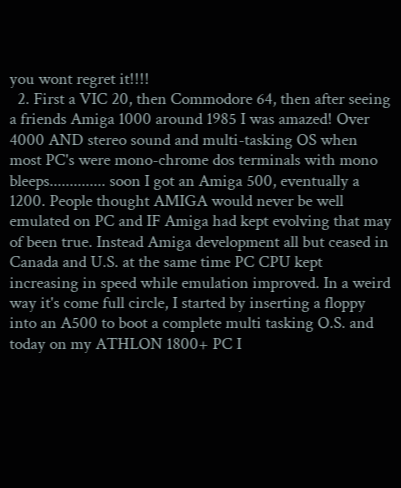you wont regret it!!!!
  2. First a VIC 20, then Commodore 64, then after seeing a friends Amiga 1000 around 1985 I was amazed! Over 4000 AND stereo sound and multi-tasking OS when most PC's were mono-chrome dos terminals with mono bleeps.............. soon I got an Amiga 500, eventually a 1200. People thought AMIGA would never be well emulated on PC and IF Amiga had kept evolving that may of been true. Instead Amiga development all but ceased in Canada and U.S. at the same time PC CPU kept increasing in speed while emulation improved. In a weird way it's come full circle, I started by inserting a floppy into an A500 to boot a complete multi tasking O.S. and today on my ATHLON 1800+ PC I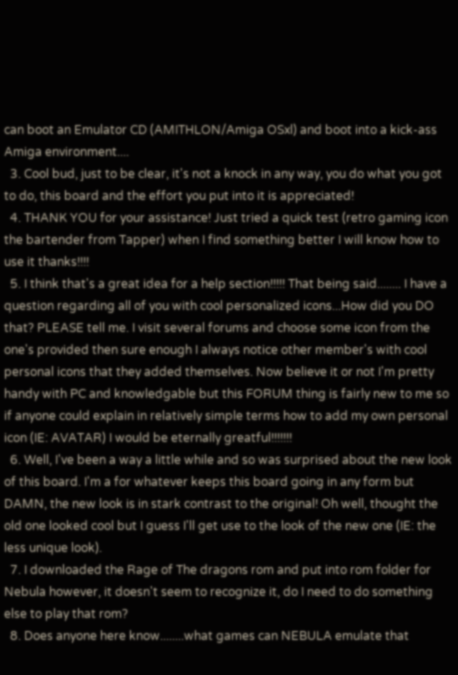can boot an Emulator CD (AMITHLON/Amiga OSxl) and boot into a kick-ass Amiga environment....
  3. Cool bud, just to be clear, it's not a knock in any way, you do what you got to do, this board and the effort you put into it is appreciated!
  4. THANK YOU for your assistance! Just tried a quick test (retro gaming icon the bartender from Tapper) when I find something better I will know how to use it thanks!!!!
  5. I think that's a great idea for a help section!!!!! That being said........ I have a question regarding all of you with cool personalized icons...How did you DO that? PLEASE tell me. I visit several forums and choose some icon from the one's provided then sure enough I always notice other member's with cool personal icons that they added themselves. Now believe it or not I'm pretty handy with PC and knowledgable but this FORUM thing is fairly new to me so if anyone could explain in relatively simple terms how to add my own personal icon (IE: AVATAR) I would be eternally greatful!!!!!!!
  6. Well, I've been a way a little while and so was surprised about the new look of this board. I'm a for whatever keeps this board going in any form but DAMN, the new look is in stark contrast to the original! Oh well, thought the old one looked cool but I guess I'll get use to the look of the new one (IE: the less unique look).
  7. I downloaded the Rage of The dragons rom and put into rom folder for Nebula however, it doesn't seem to recognize it, do I need to do something else to play that rom?
  8. Does anyone here know........what games can NEBULA emulate that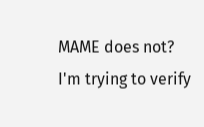MAME does not? I'm trying to verify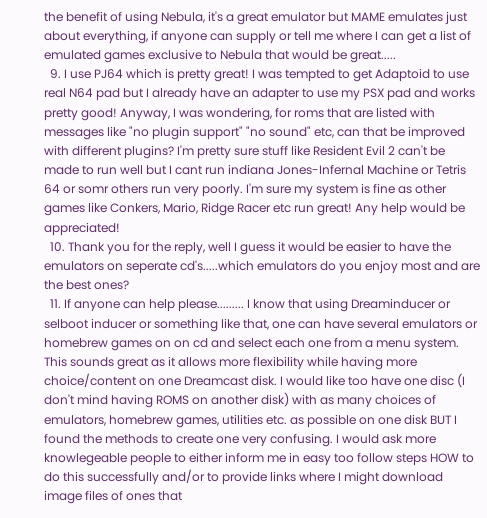the benefit of using Nebula, it's a great emulator but MAME emulates just about everything, if anyone can supply or tell me where I can get a list of emulated games exclusive to Nebula that would be great.....
  9. I use PJ64 which is pretty great! I was tempted to get Adaptoid to use real N64 pad but I already have an adapter to use my PSX pad and works pretty good! Anyway, I was wondering, for roms that are listed with messages like "no plugin support" "no sound" etc, can that be improved with different plugins? I'm pretty sure stuff like Resident Evil 2 can't be made to run well but I cant run indiana Jones-Infernal Machine or Tetris 64 or somr others run very poorly. I'm sure my system is fine as other games like Conkers, Mario, Ridge Racer etc run great! Any help would be appreciated!
  10. Thank you for the reply, well I guess it would be easier to have the emulators on seperate cd's.....which emulators do you enjoy most and are the best ones?
  11. If anyone can help please......... I know that using Dreaminducer or selboot inducer or something like that, one can have several emulators or homebrew games on on cd and select each one from a menu system. This sounds great as it allows more flexibility while having more choice/content on one Dreamcast disk. I would like too have one disc (I don't mind having ROMS on another disk) with as many choices of emulators, homebrew games, utilities etc. as possible on one disk BUT I found the methods to create one very confusing. I would ask more knowlegeable people to either inform me in easy too follow steps HOW to do this successfully and/or to provide links where I might download image files of ones that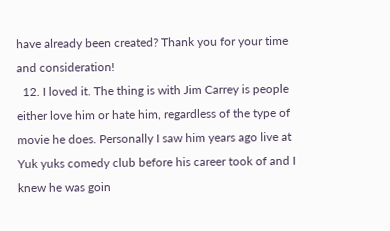have already been created? Thank you for your time and consideration!
  12. I loved it. The thing is with Jim Carrey is people either love him or hate him, regardless of the type of movie he does. Personally I saw him years ago live at Yuk yuks comedy club before his career took of and I knew he was goin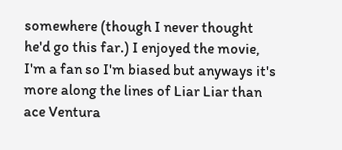somewhere (though I never thought he'd go this far.) I enjoyed the movie, I'm a fan so I'm biased but anyways it's more along the lines of Liar Liar than ace Ventura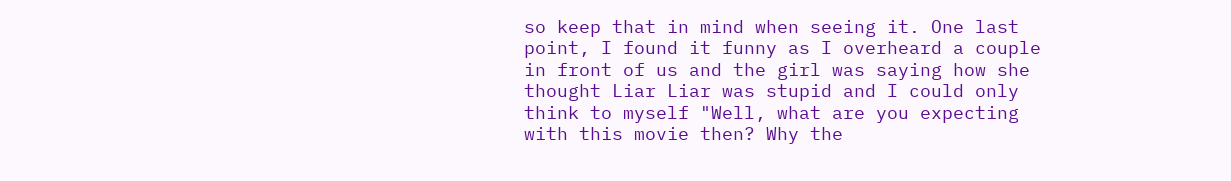so keep that in mind when seeing it. One last point, I found it funny as I overheard a couple in front of us and the girl was saying how she thought Liar Liar was stupid and I could only think to myself "Well, what are you expecting with this movie then? Why the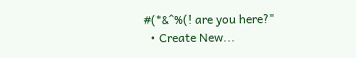#(*&^%(! are you here?"
  • Create New...